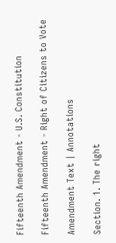Fifteenth Amendment - U.S. Constitution

Fifteenth Amendment - Right of Citizens to Vote

Amendment Text | Annotations

Section. 1. The right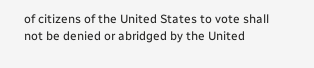of citizens of the United States to vote shall not be denied or abridged by the United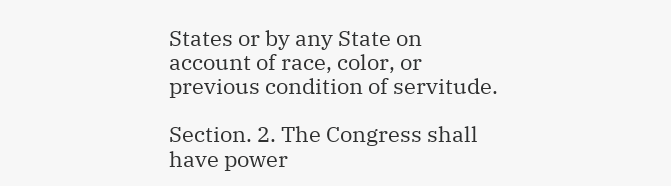States or by any State on account of race, color, or previous condition of servitude.

Section. 2. The Congress shall have power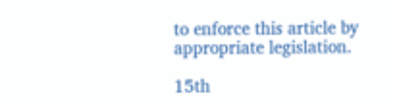to enforce this article by appropriate legislation.

15th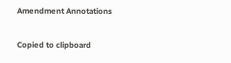Amendment Annotations

Copied to clipboard